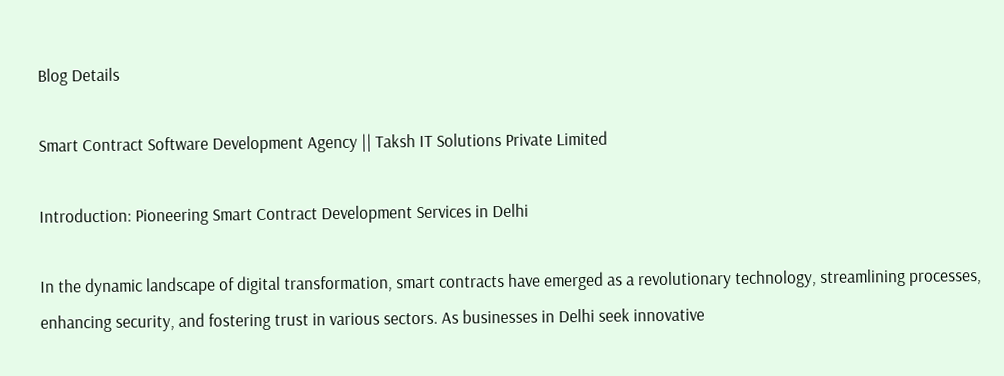Blog Details

Smart Contract Software Development Agency || Taksh IT Solutions Private Limited

Introduction: Pioneering Smart Contract Development Services in Delhi

In the dynamic landscape of digital transformation, smart contracts have emerged as a revolutionary technology, streamlining processes, enhancing security, and fostering trust in various sectors. As businesses in Delhi seek innovative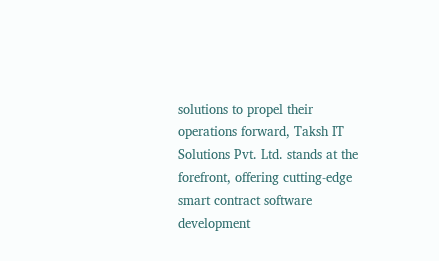solutions to propel their operations forward, Taksh IT Solutions Pvt. Ltd. stands at the forefront, offering cutting-edge smart contract software development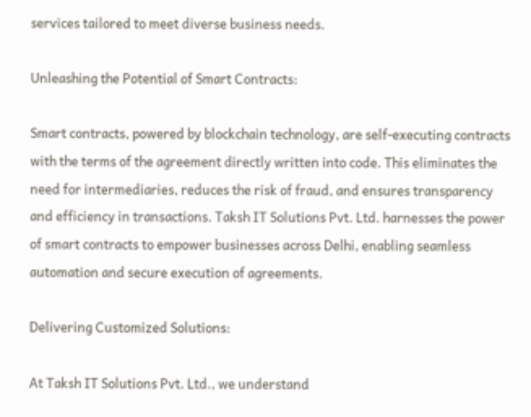services tailored to meet diverse business needs.

Unleashing the Potential of Smart Contracts:

Smart contracts, powered by blockchain technology, are self-executing contracts with the terms of the agreement directly written into code. This eliminates the need for intermediaries, reduces the risk of fraud, and ensures transparency and efficiency in transactions. Taksh IT Solutions Pvt. Ltd. harnesses the power of smart contracts to empower businesses across Delhi, enabling seamless automation and secure execution of agreements.

Delivering Customized Solutions:

At Taksh IT Solutions Pvt. Ltd., we understand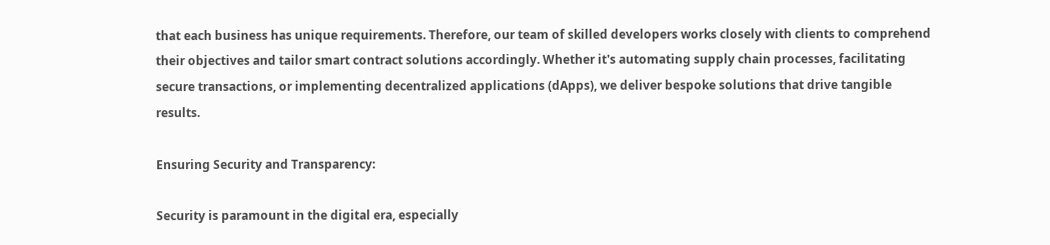that each business has unique requirements. Therefore, our team of skilled developers works closely with clients to comprehend their objectives and tailor smart contract solutions accordingly. Whether it's automating supply chain processes, facilitating secure transactions, or implementing decentralized applications (dApps), we deliver bespoke solutions that drive tangible results.

Ensuring Security and Transparency:

Security is paramount in the digital era, especially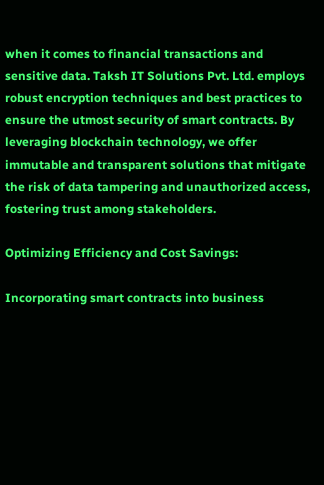when it comes to financial transactions and sensitive data. Taksh IT Solutions Pvt. Ltd. employs robust encryption techniques and best practices to ensure the utmost security of smart contracts. By leveraging blockchain technology, we offer immutable and transparent solutions that mitigate the risk of data tampering and unauthorized access, fostering trust among stakeholders.

Optimizing Efficiency and Cost Savings:

Incorporating smart contracts into business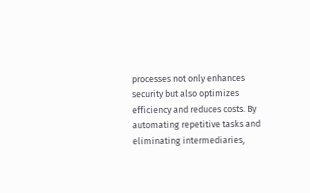processes not only enhances security but also optimizes efficiency and reduces costs. By automating repetitive tasks and eliminating intermediaries,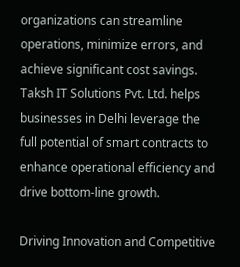organizations can streamline operations, minimize errors, and achieve significant cost savings. Taksh IT Solutions Pvt. Ltd. helps businesses in Delhi leverage the full potential of smart contracts to enhance operational efficiency and drive bottom-line growth.

Driving Innovation and Competitive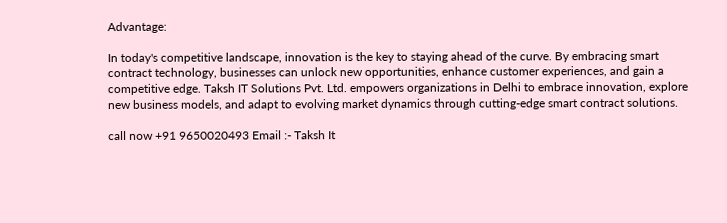Advantage:

In today's competitive landscape, innovation is the key to staying ahead of the curve. By embracing smart contract technology, businesses can unlock new opportunities, enhance customer experiences, and gain a competitive edge. Taksh IT Solutions Pvt. Ltd. empowers organizations in Delhi to embrace innovation, explore new business models, and adapt to evolving market dynamics through cutting-edge smart contract solutions.

call now +91 9650020493 Email :- Taksh It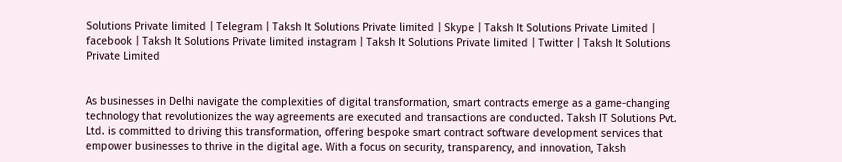Solutions Private limited | Telegram | Taksh It Solutions Private limited | Skype | Taksh It Solutions Private Limited | facebook | Taksh It Solutions Private limited instagram | Taksh It Solutions Private limited | Twitter | Taksh It Solutions Private Limited


As businesses in Delhi navigate the complexities of digital transformation, smart contracts emerge as a game-changing technology that revolutionizes the way agreements are executed and transactions are conducted. Taksh IT Solutions Pvt. Ltd. is committed to driving this transformation, offering bespoke smart contract software development services that empower businesses to thrive in the digital age. With a focus on security, transparency, and innovation, Taksh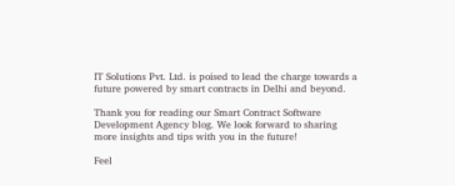IT Solutions Pvt. Ltd. is poised to lead the charge towards a future powered by smart contracts in Delhi and beyond.

Thank you for reading our Smart Contract Software Development Agency blog. We look forward to sharing more insights and tips with you in the future!

Feel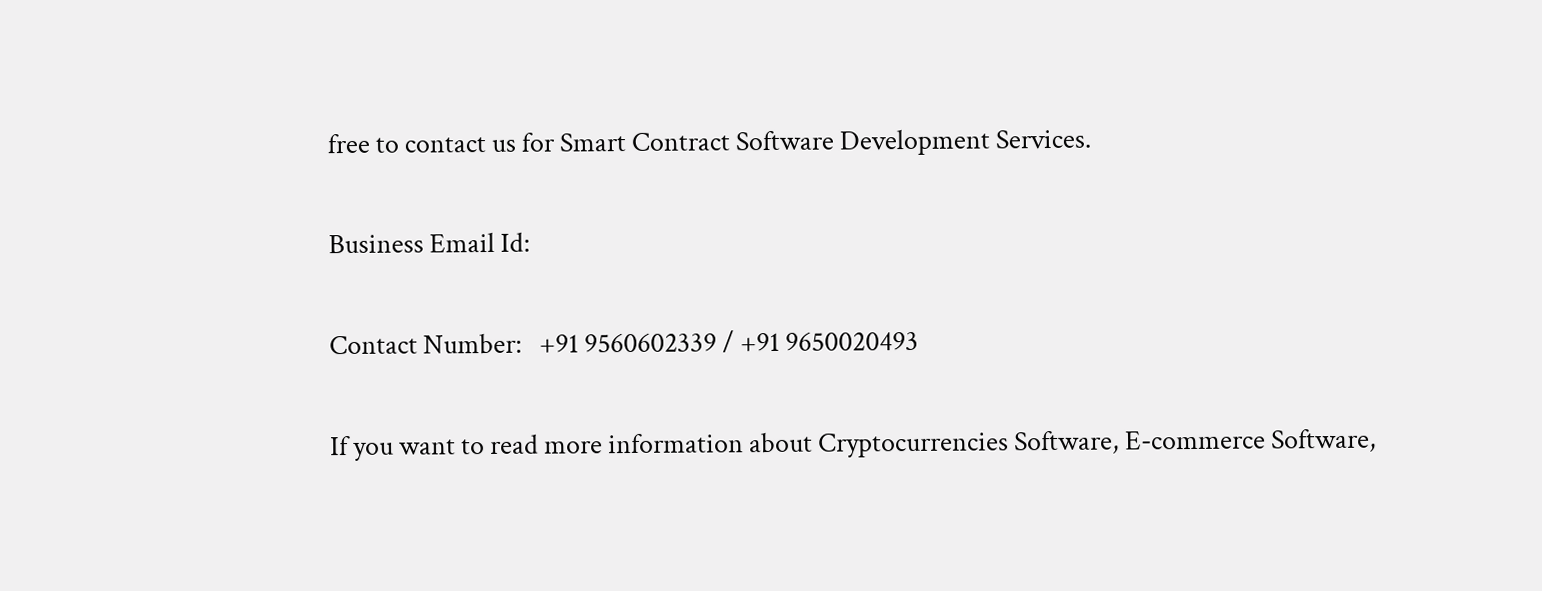free to contact us for Smart Contract Software Development Services.

Business Email Id:

Contact Number:   +91 9560602339 / +91 9650020493

If you want to read more information about Cryptocurrencies Software, E-commerce Software,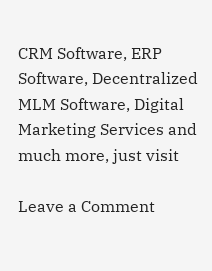CRM Software, ERP Software, Decentralized MLM Software, Digital Marketing Services and much more, just visit

Leave a Comment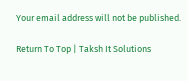Your email address will not be published.

Return To Top | Taksh It Solutions